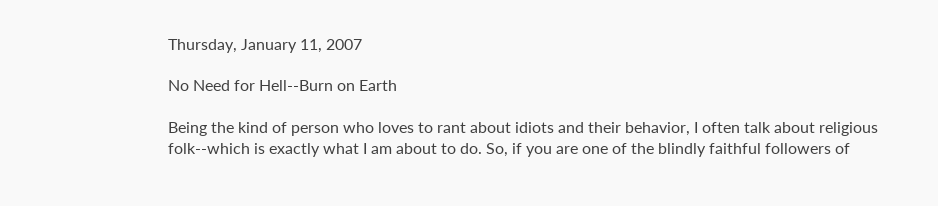Thursday, January 11, 2007

No Need for Hell--Burn on Earth

Being the kind of person who loves to rant about idiots and their behavior, I often talk about religious folk--which is exactly what I am about to do. So, if you are one of the blindly faithful followers of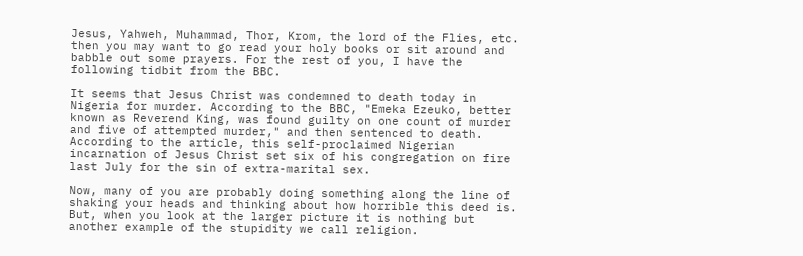Jesus, Yahweh, Muhammad, Thor, Krom, the lord of the Flies, etc. then you may want to go read your holy books or sit around and babble out some prayers. For the rest of you, I have the following tidbit from the BBC.

It seems that Jesus Christ was condemned to death today in Nigeria for murder. According to the BBC, "Emeka Ezeuko, better known as Reverend King, was found guilty on one count of murder and five of attempted murder," and then sentenced to death. According to the article, this self-proclaimed Nigerian incarnation of Jesus Christ set six of his congregation on fire last July for the sin of extra-marital sex.

Now, many of you are probably doing something along the line of shaking your heads and thinking about how horrible this deed is. But, when you look at the larger picture it is nothing but another example of the stupidity we call religion.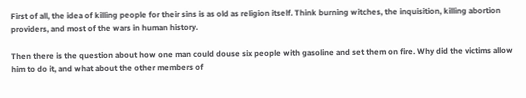First of all, the idea of killing people for their sins is as old as religion itself. Think burning witches, the inquisition, killing abortion providers, and most of the wars in human history.

Then there is the question about how one man could douse six people with gasoline and set them on fire. Why did the victims allow him to do it, and what about the other members of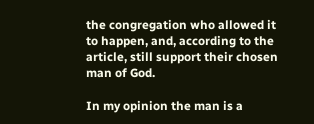the congregation who allowed it to happen, and, according to the article, still support their chosen man of God.

In my opinion the man is a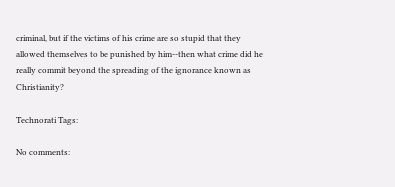criminal, but if the victims of his crime are so stupid that they allowed themselves to be punished by him--then what crime did he really commit beyond the spreading of the ignorance known as Christianity?

Technorati Tags:

No comments: